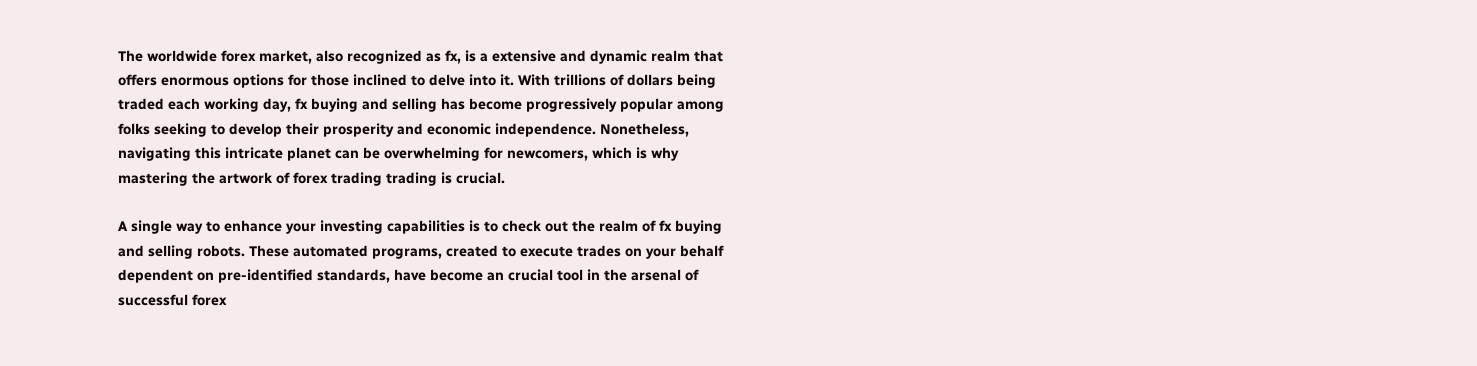The worldwide forex market, also recognized as fx, is a extensive and dynamic realm that offers enormous options for those inclined to delve into it. With trillions of dollars being traded each working day, fx buying and selling has become progressively popular among folks seeking to develop their prosperity and economic independence. Nonetheless, navigating this intricate planet can be overwhelming for newcomers, which is why mastering the artwork of forex trading trading is crucial.

A single way to enhance your investing capabilities is to check out the realm of fx buying and selling robots. These automated programs, created to execute trades on your behalf dependent on pre-identified standards, have become an crucial tool in the arsenal of successful forex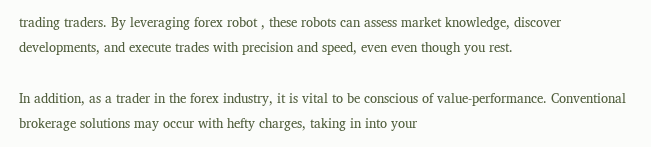trading traders. By leveraging forex robot , these robots can assess market knowledge, discover developments, and execute trades with precision and speed, even even though you rest.

In addition, as a trader in the forex industry, it is vital to be conscious of value-performance. Conventional brokerage solutions may occur with hefty charges, taking in into your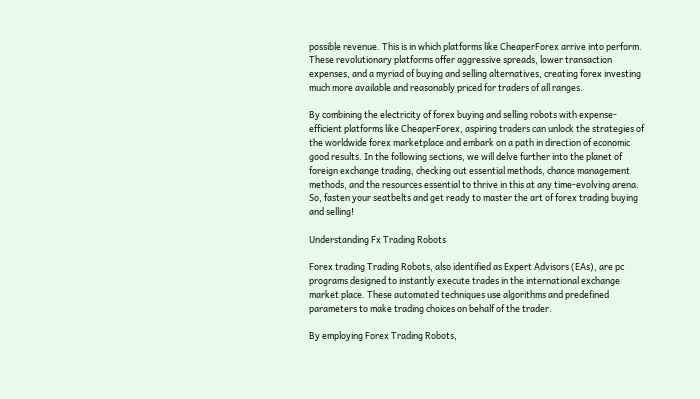possible revenue. This is in which platforms like CheaperForex arrive into perform. These revolutionary platforms offer aggressive spreads, lower transaction expenses, and a myriad of buying and selling alternatives, creating forex investing much more available and reasonably priced for traders of all ranges.

By combining the electricity of forex buying and selling robots with expense-efficient platforms like CheaperForex, aspiring traders can unlock the strategies of the worldwide forex marketplace and embark on a path in direction of economic good results. In the following sections, we will delve further into the planet of foreign exchange trading, checking out essential methods, chance management methods, and the resources essential to thrive in this at any time-evolving arena. So, fasten your seatbelts and get ready to master the art of forex trading buying and selling!

Understanding Fx Trading Robots

Forex trading Trading Robots, also identified as Expert Advisors (EAs), are pc programs designed to instantly execute trades in the international exchange market place. These automated techniques use algorithms and predefined parameters to make trading choices on behalf of the trader.

By employing Forex Trading Robots,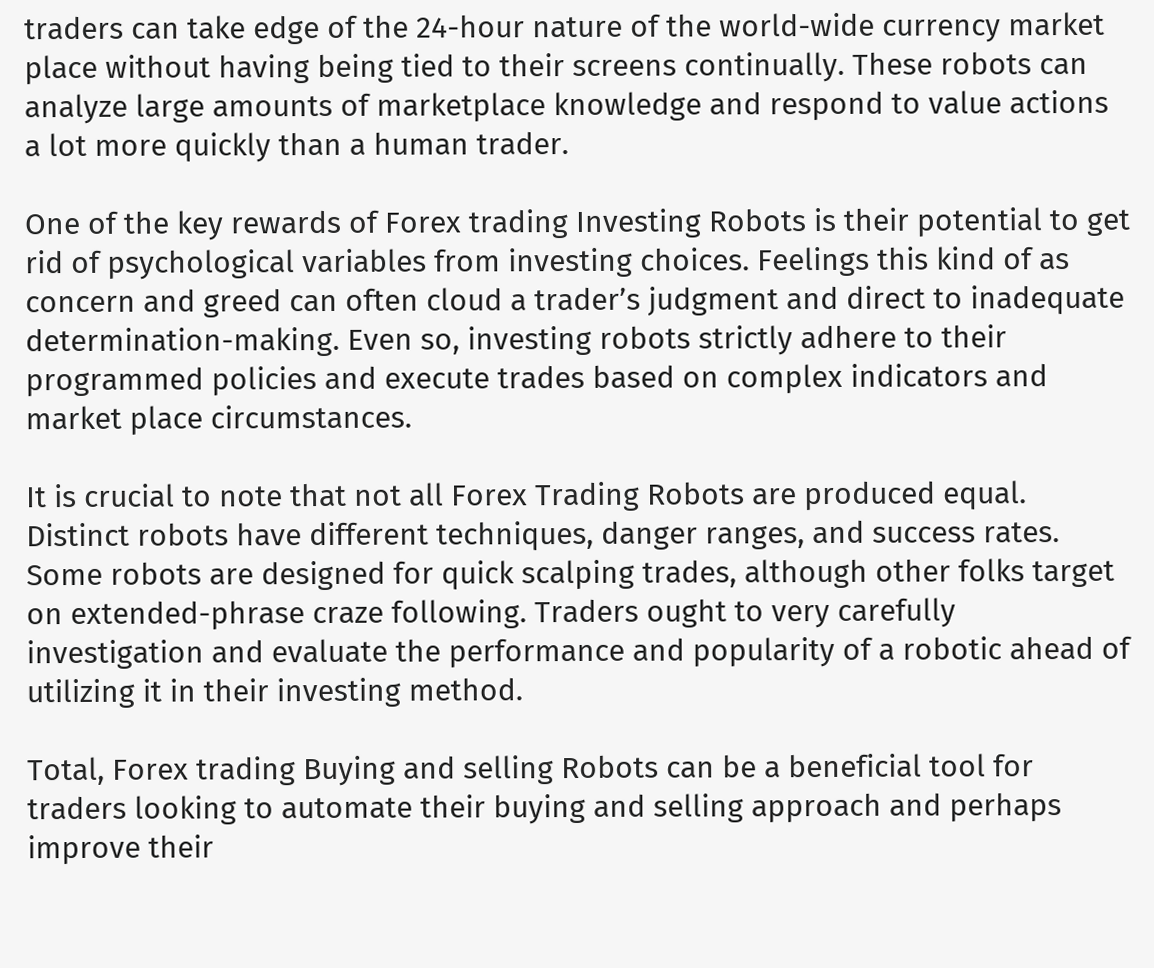traders can take edge of the 24-hour nature of the world-wide currency market place without having being tied to their screens continually. These robots can analyze large amounts of marketplace knowledge and respond to value actions a lot more quickly than a human trader.

One of the key rewards of Forex trading Investing Robots is their potential to get rid of psychological variables from investing choices. Feelings this kind of as concern and greed can often cloud a trader’s judgment and direct to inadequate determination-making. Even so, investing robots strictly adhere to their programmed policies and execute trades based on complex indicators and market place circumstances.

It is crucial to note that not all Forex Trading Robots are produced equal. Distinct robots have different techniques, danger ranges, and success rates. Some robots are designed for quick scalping trades, although other folks target on extended-phrase craze following. Traders ought to very carefully investigation and evaluate the performance and popularity of a robotic ahead of utilizing it in their investing method.

Total, Forex trading Buying and selling Robots can be a beneficial tool for traders looking to automate their buying and selling approach and perhaps improve their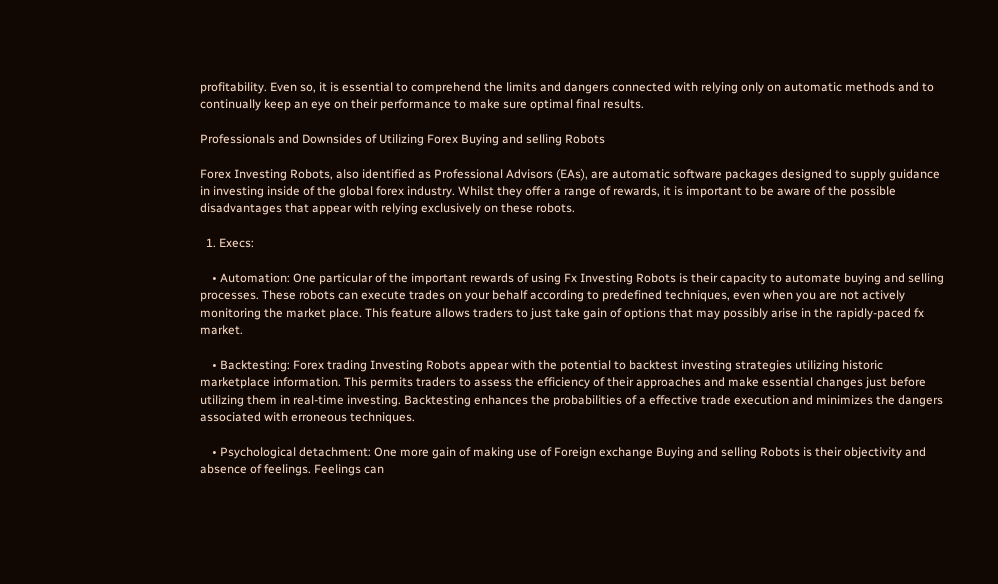profitability. Even so, it is essential to comprehend the limits and dangers connected with relying only on automatic methods and to continually keep an eye on their performance to make sure optimal final results.

Professionals and Downsides of Utilizing Forex Buying and selling Robots

Forex Investing Robots, also identified as Professional Advisors (EAs), are automatic software packages designed to supply guidance in investing inside of the global forex industry. Whilst they offer a range of rewards, it is important to be aware of the possible disadvantages that appear with relying exclusively on these robots.

  1. Execs:

    • Automation: One particular of the important rewards of using Fx Investing Robots is their capacity to automate buying and selling processes. These robots can execute trades on your behalf according to predefined techniques, even when you are not actively monitoring the market place. This feature allows traders to just take gain of options that may possibly arise in the rapidly-paced fx market.

    • Backtesting: Forex trading Investing Robots appear with the potential to backtest investing strategies utilizing historic marketplace information. This permits traders to assess the efficiency of their approaches and make essential changes just before utilizing them in real-time investing. Backtesting enhances the probabilities of a effective trade execution and minimizes the dangers associated with erroneous techniques.

    • Psychological detachment: One more gain of making use of Foreign exchange Buying and selling Robots is their objectivity and absence of feelings. Feelings can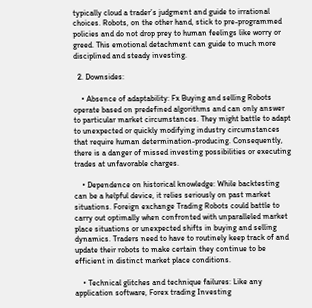typically cloud a trader’s judgment and guide to irrational choices. Robots, on the other hand, stick to pre-programmed policies and do not drop prey to human feelings like worry or greed. This emotional detachment can guide to much more disciplined and steady investing.

  2. Downsides:

    • Absence of adaptability: Fx Buying and selling Robots operate based on predefined algorithms and can only answer to particular market circumstances. They might battle to adapt to unexpected or quickly modifying industry circumstances that require human determination-producing. Consequently, there is a danger of missed investing possibilities or executing trades at unfavorable charges.

    • Dependence on historical knowledge: While backtesting can be a helpful device, it relies seriously on past market situations. Foreign exchange Trading Robots could battle to carry out optimally when confronted with unparalleled market place situations or unexpected shifts in buying and selling dynamics. Traders need to have to routinely keep track of and update their robots to make certain they continue to be efficient in distinct market place conditions.

    • Technical glitches and technique failures: Like any application software, Forex trading Investing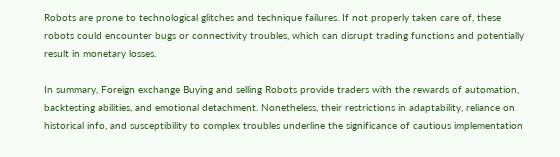Robots are prone to technological glitches and technique failures. If not properly taken care of, these robots could encounter bugs or connectivity troubles, which can disrupt trading functions and potentially result in monetary losses.

In summary, Foreign exchange Buying and selling Robots provide traders with the rewards of automation, backtesting abilities, and emotional detachment. Nonetheless, their restrictions in adaptability, reliance on historical info, and susceptibility to complex troubles underline the significance of cautious implementation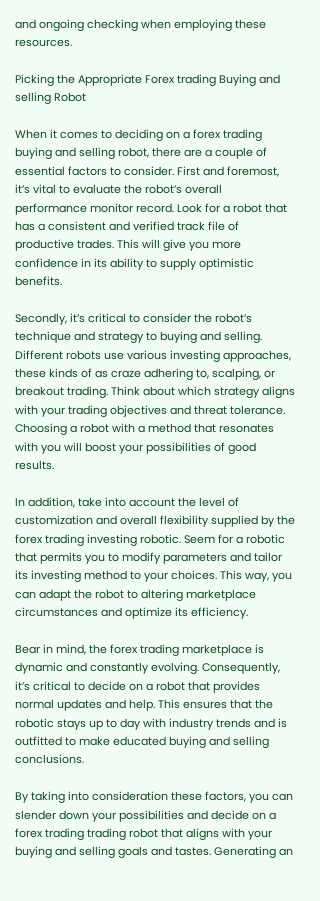and ongoing checking when employing these resources.

Picking the Appropriate Forex trading Buying and selling Robot

When it comes to deciding on a forex trading buying and selling robot, there are a couple of essential factors to consider. First and foremost, it’s vital to evaluate the robot’s overall performance monitor record. Look for a robot that has a consistent and verified track file of productive trades. This will give you more confidence in its ability to supply optimistic benefits.

Secondly, it’s critical to consider the robot’s technique and strategy to buying and selling. Different robots use various investing approaches, these kinds of as craze adhering to, scalping, or breakout trading. Think about which strategy aligns with your trading objectives and threat tolerance. Choosing a robot with a method that resonates with you will boost your possibilities of good results.

In addition, take into account the level of customization and overall flexibility supplied by the forex trading investing robotic. Seem for a robotic that permits you to modify parameters and tailor its investing method to your choices. This way, you can adapt the robot to altering marketplace circumstances and optimize its efficiency.

Bear in mind, the forex trading marketplace is dynamic and constantly evolving. Consequently, it’s critical to decide on a robot that provides normal updates and help. This ensures that the robotic stays up to day with industry trends and is outfitted to make educated buying and selling conclusions.

By taking into consideration these factors, you can slender down your possibilities and decide on a forex trading trading robot that aligns with your buying and selling goals and tastes. Generating an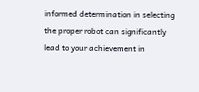informed determination in selecting the proper robot can significantly lead to your achievement in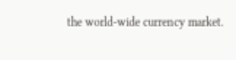the world-wide currency market.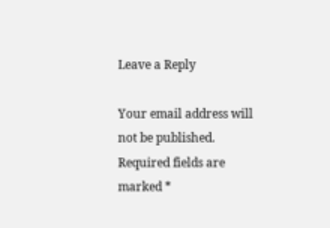Leave a Reply

Your email address will not be published. Required fields are marked *